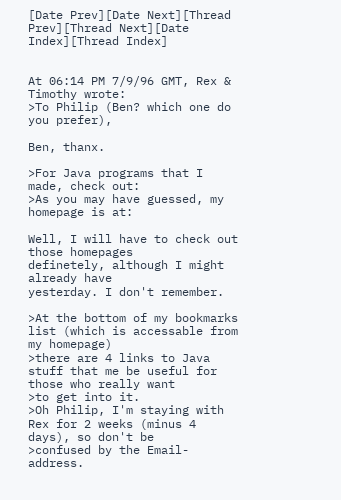[Date Prev][Date Next][Thread Prev][Thread Next][Date Index][Thread Index]


At 06:14 PM 7/9/96 GMT, Rex & Timothy wrote:
>To Philip (Ben? which one do you prefer),

Ben, thanx.

>For Java programs that I made, check out:
>As you may have guessed, my homepage is at:

Well, I will have to check out those homepages
definetely, although I might already have
yesterday. I don't remember.

>At the bottom of my bookmarks list (which is accessable from my homepage)
>there are 4 links to Java stuff that me be useful for those who really want
>to get into it.
>Oh Philip, I'm staying with Rex for 2 weeks (minus 4 days), so don't be
>confused by the Email-address.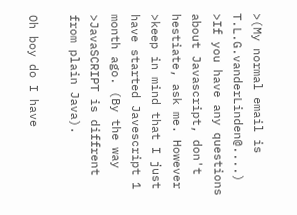>(My normal email is T.L.G.vanderLinden@....)
>If you have any questions about Javascript, don't hestiate, ask me. However
>keep in mind that I just have started Javescript 1 month ago. (By the way
>JavaSCRIPT is diffrent from plain Java).

Oh boy do I have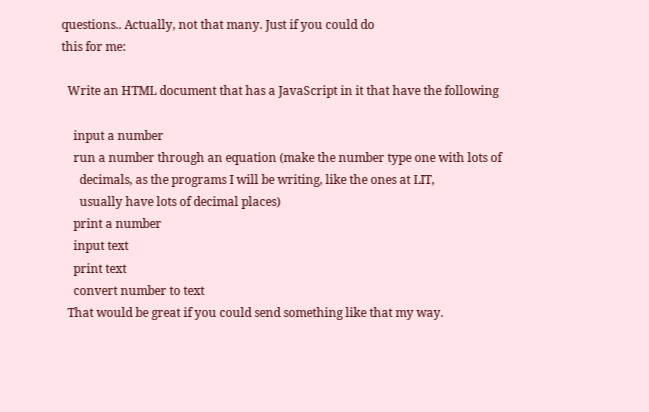questions.. Actually, not that many. Just if you could do
this for me:

  Write an HTML document that has a JavaScript in it that have the following

    input a number
    run a number through an equation (make the number type one with lots of
      decimals, as the programs I will be writing, like the ones at LIT,
      usually have lots of decimal places)
    print a number
    input text
    print text
    convert number to text
  That would be great if you could send something like that my way.